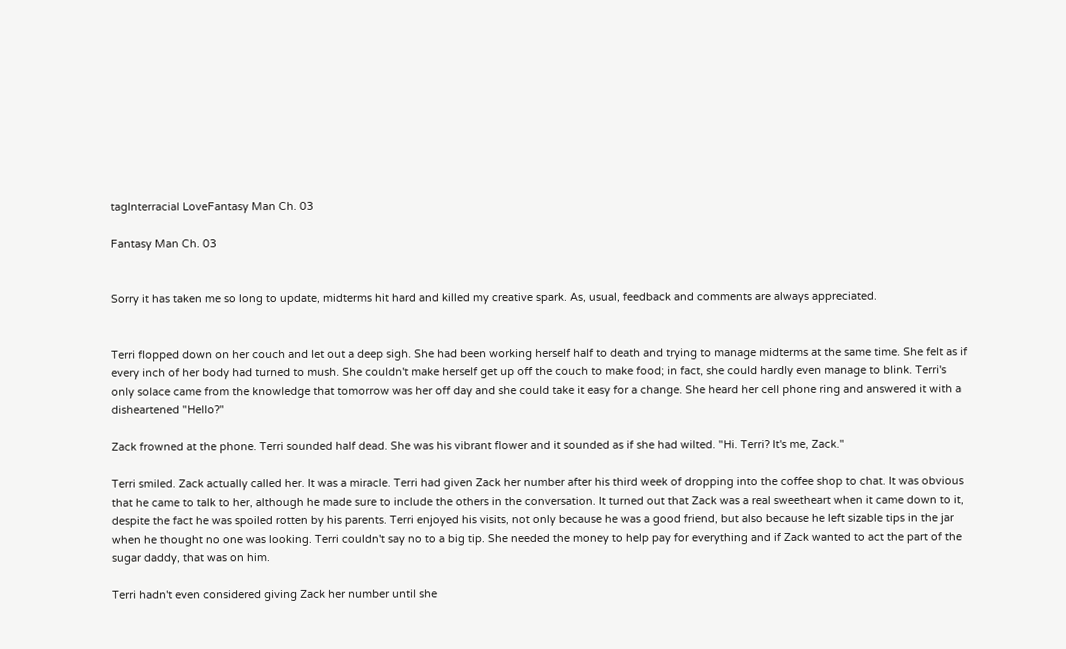tagInterracial LoveFantasy Man Ch. 03

Fantasy Man Ch. 03


Sorry it has taken me so long to update, midterms hit hard and killed my creative spark. As, usual, feedback and comments are always appreciated.


Terri flopped down on her couch and let out a deep sigh. She had been working herself half to death and trying to manage midterms at the same time. She felt as if every inch of her body had turned to mush. She couldn't make herself get up off the couch to make food; in fact, she could hardly even manage to blink. Terri's only solace came from the knowledge that tomorrow was her off day and she could take it easy for a change. She heard her cell phone ring and answered it with a disheartened "Hello?"

Zack frowned at the phone. Terri sounded half dead. She was his vibrant flower and it sounded as if she had wilted. "Hi. Terri? It's me, Zack."

Terri smiled. Zack actually called her. It was a miracle. Terri had given Zack her number after his third week of dropping into the coffee shop to chat. It was obvious that he came to talk to her, although he made sure to include the others in the conversation. It turned out that Zack was a real sweetheart when it came down to it, despite the fact he was spoiled rotten by his parents. Terri enjoyed his visits, not only because he was a good friend, but also because he left sizable tips in the jar when he thought no one was looking. Terri couldn't say no to a big tip. She needed the money to help pay for everything and if Zack wanted to act the part of the sugar daddy, that was on him.

Terri hadn't even considered giving Zack her number until she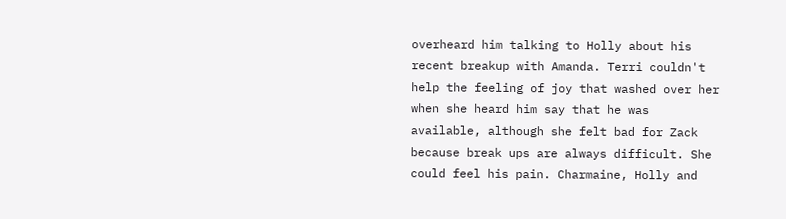overheard him talking to Holly about his recent breakup with Amanda. Terri couldn't help the feeling of joy that washed over her when she heard him say that he was available, although she felt bad for Zack because break ups are always difficult. She could feel his pain. Charmaine, Holly and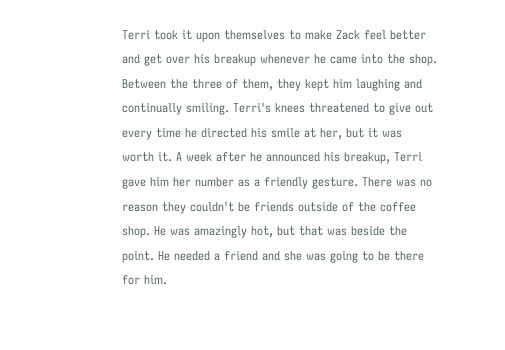Terri took it upon themselves to make Zack feel better and get over his breakup whenever he came into the shop. Between the three of them, they kept him laughing and continually smiling. Terri's knees threatened to give out every time he directed his smile at her, but it was worth it. A week after he announced his breakup, Terri gave him her number as a friendly gesture. There was no reason they couldn't be friends outside of the coffee shop. He was amazingly hot, but that was beside the point. He needed a friend and she was going to be there for him.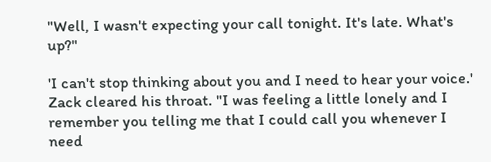"Well, I wasn't expecting your call tonight. It's late. What's up?"

'I can't stop thinking about you and I need to hear your voice.' Zack cleared his throat. "I was feeling a little lonely and I remember you telling me that I could call you whenever I need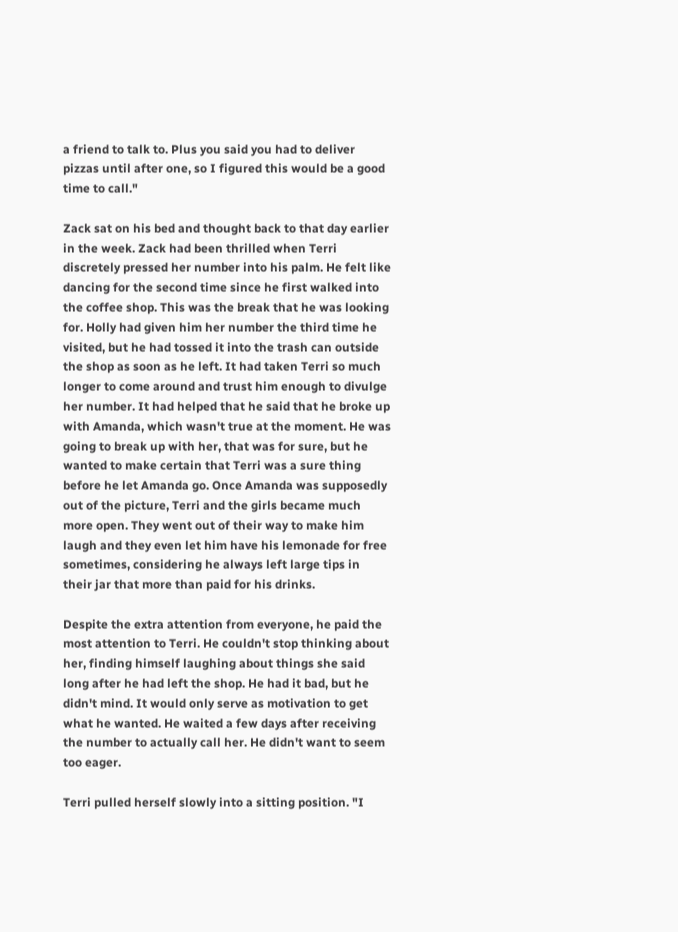a friend to talk to. Plus you said you had to deliver pizzas until after one, so I figured this would be a good time to call."

Zack sat on his bed and thought back to that day earlier in the week. Zack had been thrilled when Terri discretely pressed her number into his palm. He felt like dancing for the second time since he first walked into the coffee shop. This was the break that he was looking for. Holly had given him her number the third time he visited, but he had tossed it into the trash can outside the shop as soon as he left. It had taken Terri so much longer to come around and trust him enough to divulge her number. It had helped that he said that he broke up with Amanda, which wasn't true at the moment. He was going to break up with her, that was for sure, but he wanted to make certain that Terri was a sure thing before he let Amanda go. Once Amanda was supposedly out of the picture, Terri and the girls became much more open. They went out of their way to make him laugh and they even let him have his lemonade for free sometimes, considering he always left large tips in their jar that more than paid for his drinks.

Despite the extra attention from everyone, he paid the most attention to Terri. He couldn't stop thinking about her, finding himself laughing about things she said long after he had left the shop. He had it bad, but he didn't mind. It would only serve as motivation to get what he wanted. He waited a few days after receiving the number to actually call her. He didn't want to seem too eager.

Terri pulled herself slowly into a sitting position. "I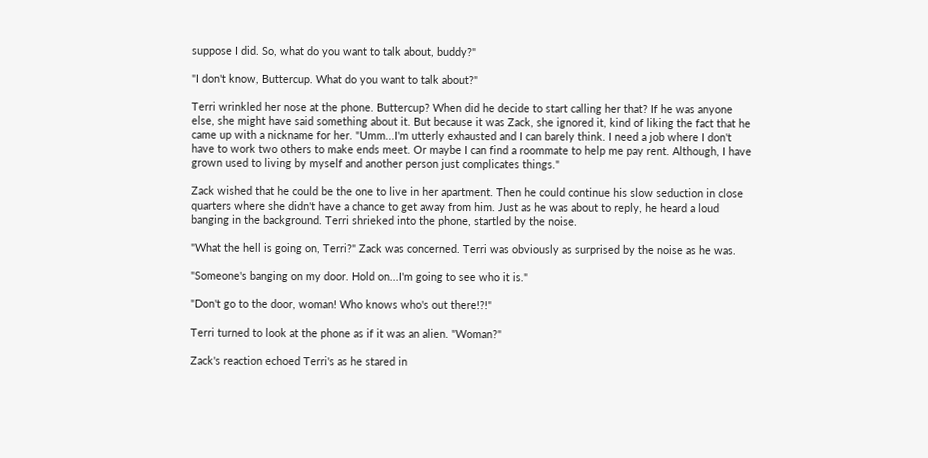suppose I did. So, what do you want to talk about, buddy?"

"I don't know, Buttercup. What do you want to talk about?"

Terri wrinkled her nose at the phone. Buttercup? When did he decide to start calling her that? If he was anyone else, she might have said something about it. But because it was Zack, she ignored it, kind of liking the fact that he came up with a nickname for her. "Umm...I'm utterly exhausted and I can barely think. I need a job where I don't have to work two others to make ends meet. Or maybe I can find a roommate to help me pay rent. Although, I have grown used to living by myself and another person just complicates things."

Zack wished that he could be the one to live in her apartment. Then he could continue his slow seduction in close quarters where she didn't have a chance to get away from him. Just as he was about to reply, he heard a loud banging in the background. Terri shrieked into the phone, startled by the noise.

"What the hell is going on, Terri?" Zack was concerned. Terri was obviously as surprised by the noise as he was.

"Someone's banging on my door. Hold on...I'm going to see who it is."

"Don't go to the door, woman! Who knows who's out there!?!"

Terri turned to look at the phone as if it was an alien. "Woman?"

Zack's reaction echoed Terri's as he stared in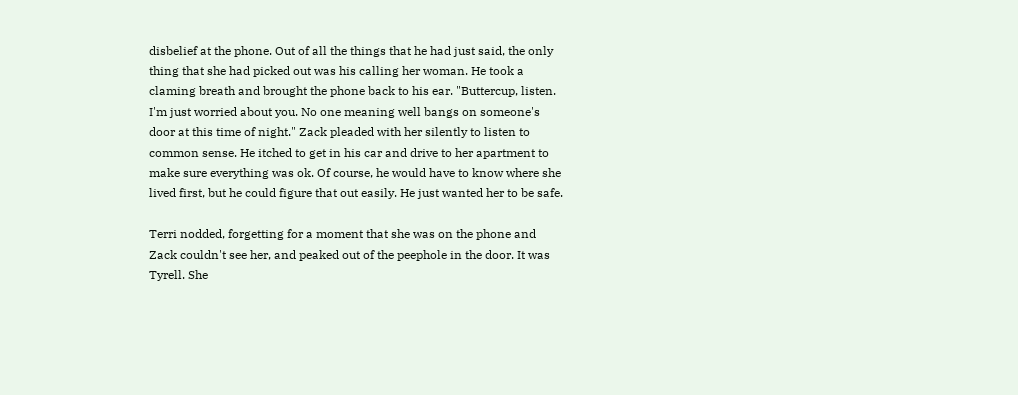disbelief at the phone. Out of all the things that he had just said, the only thing that she had picked out was his calling her woman. He took a claming breath and brought the phone back to his ear. "Buttercup, listen. I'm just worried about you. No one meaning well bangs on someone's door at this time of night." Zack pleaded with her silently to listen to common sense. He itched to get in his car and drive to her apartment to make sure everything was ok. Of course, he would have to know where she lived first, but he could figure that out easily. He just wanted her to be safe.

Terri nodded, forgetting for a moment that she was on the phone and Zack couldn't see her, and peaked out of the peephole in the door. It was Tyrell. She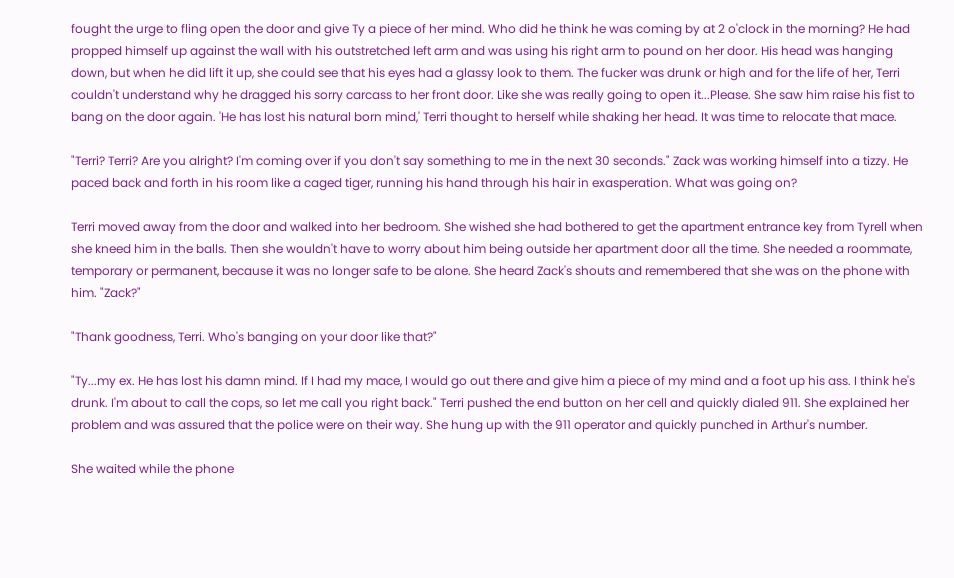fought the urge to fling open the door and give Ty a piece of her mind. Who did he think he was coming by at 2 o'clock in the morning? He had propped himself up against the wall with his outstretched left arm and was using his right arm to pound on her door. His head was hanging down, but when he did lift it up, she could see that his eyes had a glassy look to them. The fucker was drunk or high and for the life of her, Terri couldn't understand why he dragged his sorry carcass to her front door. Like she was really going to open it...Please. She saw him raise his fist to bang on the door again. 'He has lost his natural born mind,' Terri thought to herself while shaking her head. It was time to relocate that mace.

"Terri? Terri? Are you alright? I'm coming over if you don't say something to me in the next 30 seconds." Zack was working himself into a tizzy. He paced back and forth in his room like a caged tiger, running his hand through his hair in exasperation. What was going on?

Terri moved away from the door and walked into her bedroom. She wished she had bothered to get the apartment entrance key from Tyrell when she kneed him in the balls. Then she wouldn't have to worry about him being outside her apartment door all the time. She needed a roommate, temporary or permanent, because it was no longer safe to be alone. She heard Zack's shouts and remembered that she was on the phone with him. "Zack?"

"Thank goodness, Terri. Who's banging on your door like that?"

"Ty...my ex. He has lost his damn mind. If I had my mace, I would go out there and give him a piece of my mind and a foot up his ass. I think he's drunk. I'm about to call the cops, so let me call you right back." Terri pushed the end button on her cell and quickly dialed 911. She explained her problem and was assured that the police were on their way. She hung up with the 911 operator and quickly punched in Arthur's number.

She waited while the phone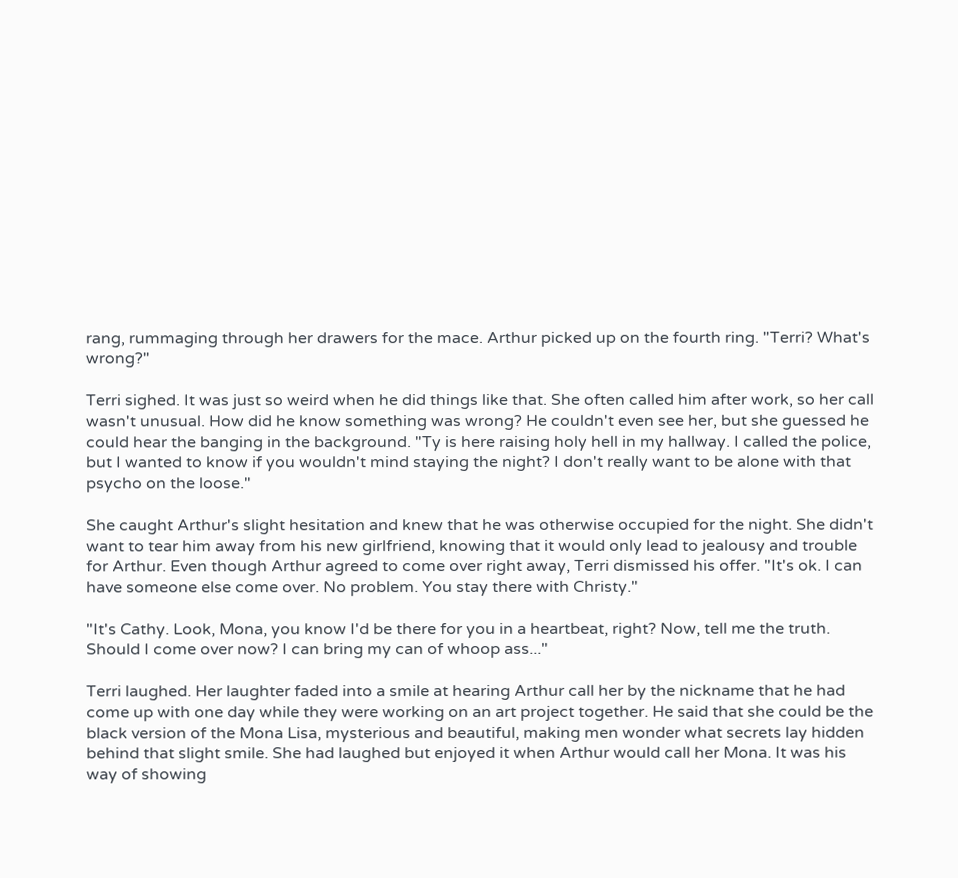rang, rummaging through her drawers for the mace. Arthur picked up on the fourth ring. "Terri? What's wrong?"

Terri sighed. It was just so weird when he did things like that. She often called him after work, so her call wasn't unusual. How did he know something was wrong? He couldn't even see her, but she guessed he could hear the banging in the background. "Ty is here raising holy hell in my hallway. I called the police, but I wanted to know if you wouldn't mind staying the night? I don't really want to be alone with that psycho on the loose."

She caught Arthur's slight hesitation and knew that he was otherwise occupied for the night. She didn't want to tear him away from his new girlfriend, knowing that it would only lead to jealousy and trouble for Arthur. Even though Arthur agreed to come over right away, Terri dismissed his offer. "It's ok. I can have someone else come over. No problem. You stay there with Christy."

"It's Cathy. Look, Mona, you know I'd be there for you in a heartbeat, right? Now, tell me the truth. Should I come over now? I can bring my can of whoop ass..."

Terri laughed. Her laughter faded into a smile at hearing Arthur call her by the nickname that he had come up with one day while they were working on an art project together. He said that she could be the black version of the Mona Lisa, mysterious and beautiful, making men wonder what secrets lay hidden behind that slight smile. She had laughed but enjoyed it when Arthur would call her Mona. It was his way of showing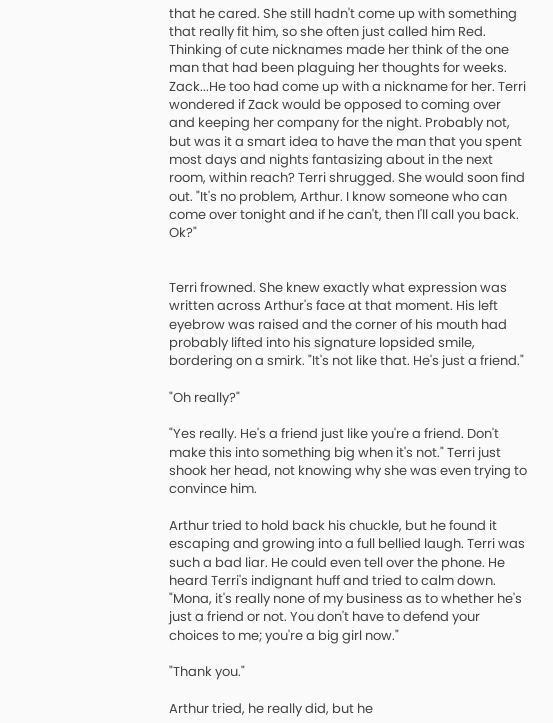that he cared. She still hadn't come up with something that really fit him, so she often just called him Red. Thinking of cute nicknames made her think of the one man that had been plaguing her thoughts for weeks. Zack...He too had come up with a nickname for her. Terri wondered if Zack would be opposed to coming over and keeping her company for the night. Probably not, but was it a smart idea to have the man that you spent most days and nights fantasizing about in the next room, within reach? Terri shrugged. She would soon find out. "It's no problem, Arthur. I know someone who can come over tonight and if he can't, then I'll call you back. Ok?"


Terri frowned. She knew exactly what expression was written across Arthur's face at that moment. His left eyebrow was raised and the corner of his mouth had probably lifted into his signature lopsided smile, bordering on a smirk. "It's not like that. He's just a friend."

"Oh really?"

"Yes really. He's a friend just like you're a friend. Don't make this into something big when it's not." Terri just shook her head, not knowing why she was even trying to convince him.

Arthur tried to hold back his chuckle, but he found it escaping and growing into a full bellied laugh. Terri was such a bad liar. He could even tell over the phone. He heard Terri's indignant huff and tried to calm down. "Mona, it's really none of my business as to whether he's just a friend or not. You don't have to defend your choices to me; you're a big girl now."

"Thank you."

Arthur tried, he really did, but he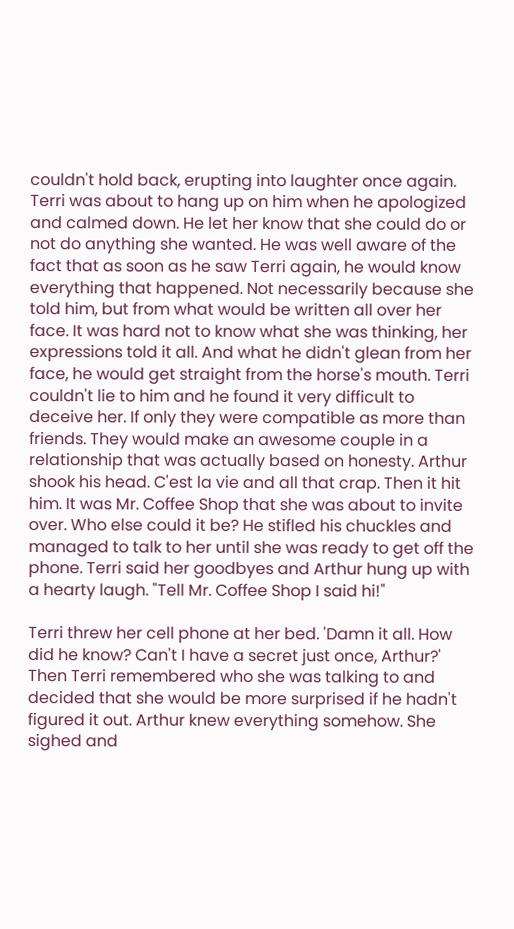couldn't hold back, erupting into laughter once again. Terri was about to hang up on him when he apologized and calmed down. He let her know that she could do or not do anything she wanted. He was well aware of the fact that as soon as he saw Terri again, he would know everything that happened. Not necessarily because she told him, but from what would be written all over her face. It was hard not to know what she was thinking, her expressions told it all. And what he didn't glean from her face, he would get straight from the horse's mouth. Terri couldn't lie to him and he found it very difficult to deceive her. If only they were compatible as more than friends. They would make an awesome couple in a relationship that was actually based on honesty. Arthur shook his head. C'est la vie and all that crap. Then it hit him. It was Mr. Coffee Shop that she was about to invite over. Who else could it be? He stifled his chuckles and managed to talk to her until she was ready to get off the phone. Terri said her goodbyes and Arthur hung up with a hearty laugh. "Tell Mr. Coffee Shop I said hi!"

Terri threw her cell phone at her bed. 'Damn it all. How did he know? Can't I have a secret just once, Arthur?' Then Terri remembered who she was talking to and decided that she would be more surprised if he hadn't figured it out. Arthur knew everything somehow. She sighed and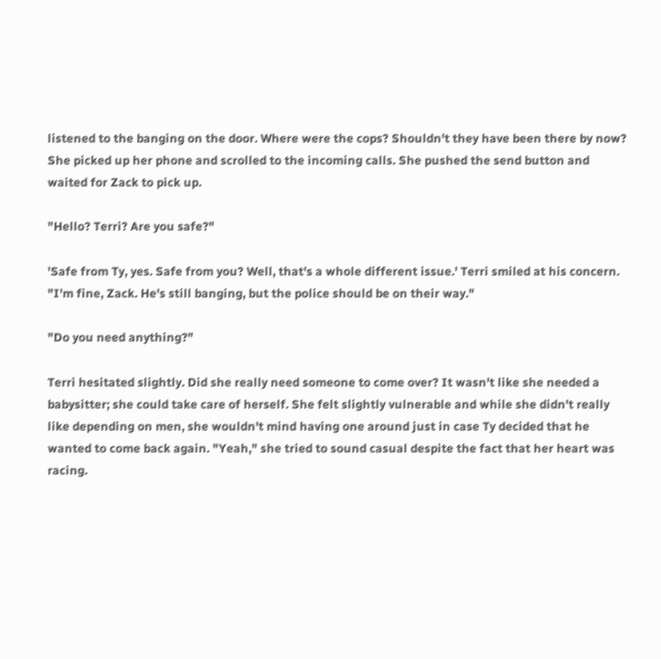listened to the banging on the door. Where were the cops? Shouldn't they have been there by now? She picked up her phone and scrolled to the incoming calls. She pushed the send button and waited for Zack to pick up.

"Hello? Terri? Are you safe?"

'Safe from Ty, yes. Safe from you? Well, that's a whole different issue.' Terri smiled at his concern. "I'm fine, Zack. He's still banging, but the police should be on their way."

"Do you need anything?"

Terri hesitated slightly. Did she really need someone to come over? It wasn't like she needed a babysitter; she could take care of herself. She felt slightly vulnerable and while she didn't really like depending on men, she wouldn't mind having one around just in case Ty decided that he wanted to come back again. "Yeah," she tried to sound casual despite the fact that her heart was racing.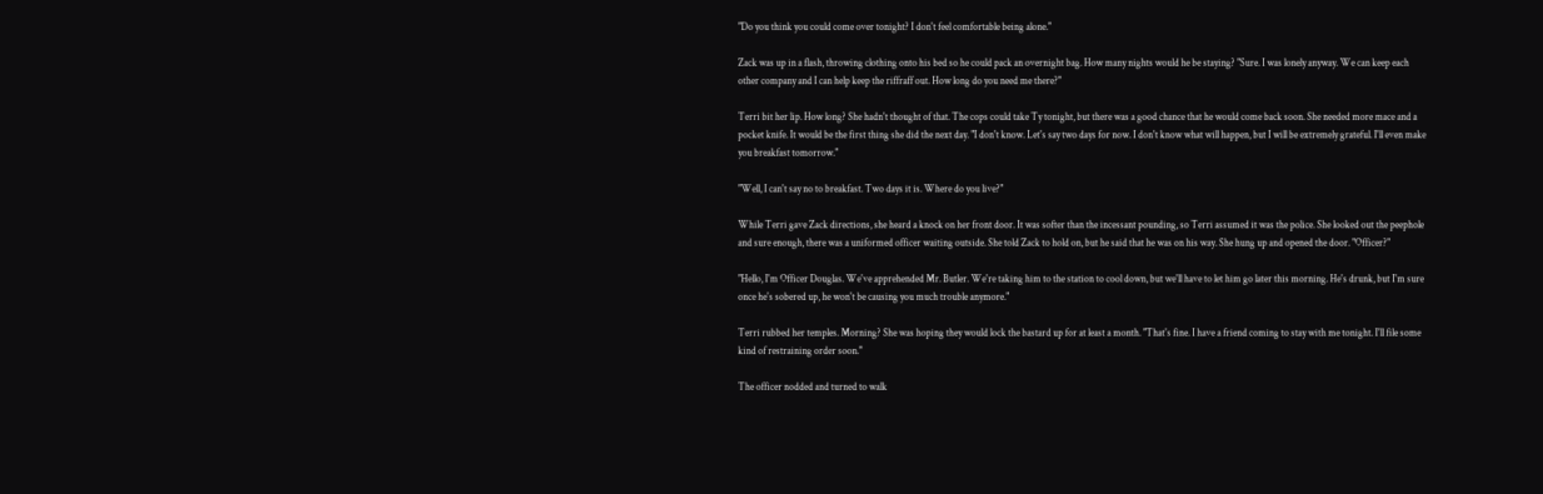"Do you think you could come over tonight? I don't feel comfortable being alone."

Zack was up in a flash, throwing clothing onto his bed so he could pack an overnight bag. How many nights would he be staying? "Sure. I was lonely anyway. We can keep each other company and I can help keep the riffraff out. How long do you need me there?"

Terri bit her lip. How long? She hadn't thought of that. The cops could take Ty tonight, but there was a good chance that he would come back soon. She needed more mace and a pocket knife. It would be the first thing she did the next day. "I don't know. Let's say two days for now. I don't know what will happen, but I will be extremely grateful. I'll even make you breakfast tomorrow."

"Well, I can't say no to breakfast. Two days it is. Where do you live?"

While Terri gave Zack directions, she heard a knock on her front door. It was softer than the incessant pounding, so Terri assumed it was the police. She looked out the peephole and sure enough, there was a uniformed officer waiting outside. She told Zack to hold on, but he said that he was on his way. She hung up and opened the door. "Officer?"

"Hello, I'm Officer Douglas. We've apprehended Mr. Butler. We're taking him to the station to cool down, but we'll have to let him go later this morning. He's drunk, but I'm sure once he's sobered up, he won't be causing you much trouble anymore."

Terri rubbed her temples. Morning? She was hoping they would lock the bastard up for at least a month. "That's fine. I have a friend coming to stay with me tonight. I'll file some kind of restraining order soon."

The officer nodded and turned to walk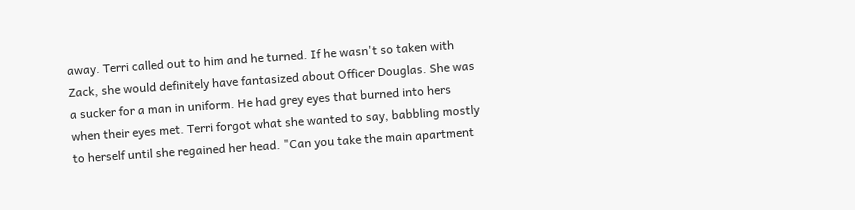away. Terri called out to him and he turned. If he wasn't so taken with Zack, she would definitely have fantasized about Officer Douglas. She was a sucker for a man in uniform. He had grey eyes that burned into hers when their eyes met. Terri forgot what she wanted to say, babbling mostly to herself until she regained her head. "Can you take the main apartment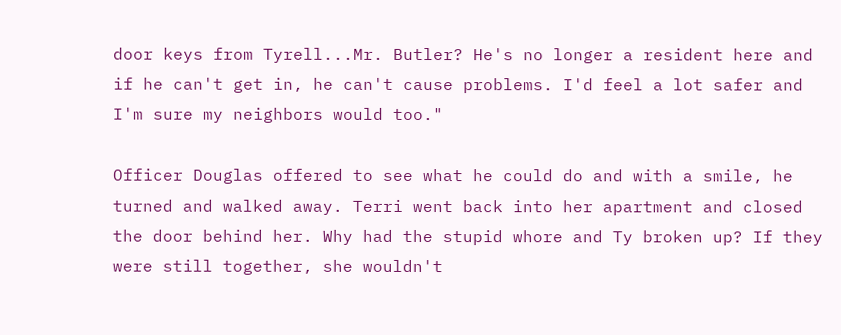door keys from Tyrell...Mr. Butler? He's no longer a resident here and if he can't get in, he can't cause problems. I'd feel a lot safer and I'm sure my neighbors would too."

Officer Douglas offered to see what he could do and with a smile, he turned and walked away. Terri went back into her apartment and closed the door behind her. Why had the stupid whore and Ty broken up? If they were still together, she wouldn't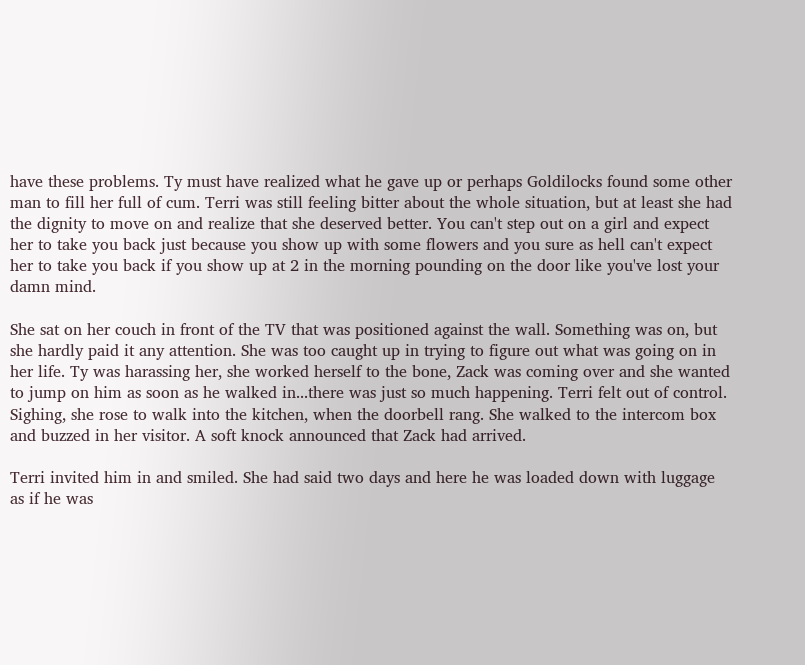have these problems. Ty must have realized what he gave up or perhaps Goldilocks found some other man to fill her full of cum. Terri was still feeling bitter about the whole situation, but at least she had the dignity to move on and realize that she deserved better. You can't step out on a girl and expect her to take you back just because you show up with some flowers and you sure as hell can't expect her to take you back if you show up at 2 in the morning pounding on the door like you've lost your damn mind.

She sat on her couch in front of the TV that was positioned against the wall. Something was on, but she hardly paid it any attention. She was too caught up in trying to figure out what was going on in her life. Ty was harassing her, she worked herself to the bone, Zack was coming over and she wanted to jump on him as soon as he walked in...there was just so much happening. Terri felt out of control. Sighing, she rose to walk into the kitchen, when the doorbell rang. She walked to the intercom box and buzzed in her visitor. A soft knock announced that Zack had arrived.

Terri invited him in and smiled. She had said two days and here he was loaded down with luggage as if he was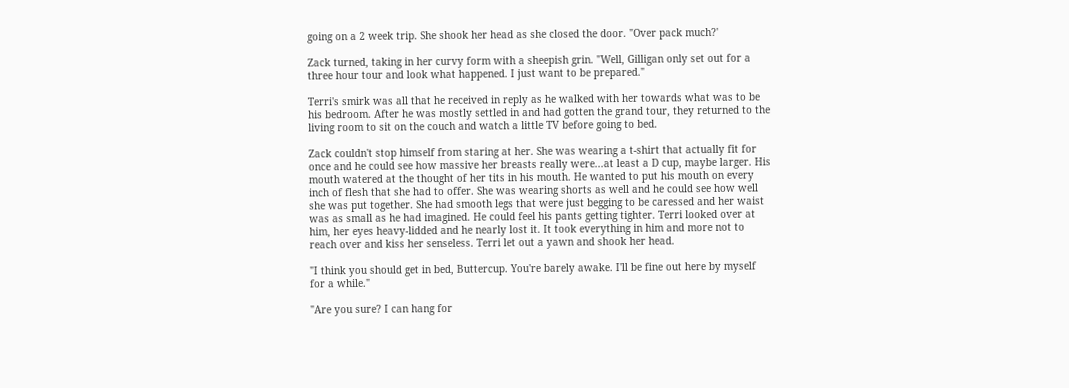going on a 2 week trip. She shook her head as she closed the door. "Over pack much?'

Zack turned, taking in her curvy form with a sheepish grin. "Well, Gilligan only set out for a three hour tour and look what happened. I just want to be prepared."

Terri's smirk was all that he received in reply as he walked with her towards what was to be his bedroom. After he was mostly settled in and had gotten the grand tour, they returned to the living room to sit on the couch and watch a little TV before going to bed.

Zack couldn't stop himself from staring at her. She was wearing a t-shirt that actually fit for once and he could see how massive her breasts really were...at least a D cup, maybe larger. His mouth watered at the thought of her tits in his mouth. He wanted to put his mouth on every inch of flesh that she had to offer. She was wearing shorts as well and he could see how well she was put together. She had smooth legs that were just begging to be caressed and her waist was as small as he had imagined. He could feel his pants getting tighter. Terri looked over at him, her eyes heavy-lidded and he nearly lost it. It took everything in him and more not to reach over and kiss her senseless. Terri let out a yawn and shook her head.

"I think you should get in bed, Buttercup. You're barely awake. I'll be fine out here by myself for a while."

"Are you sure? I can hang for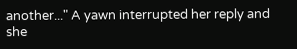another..." A yawn interrupted her reply and she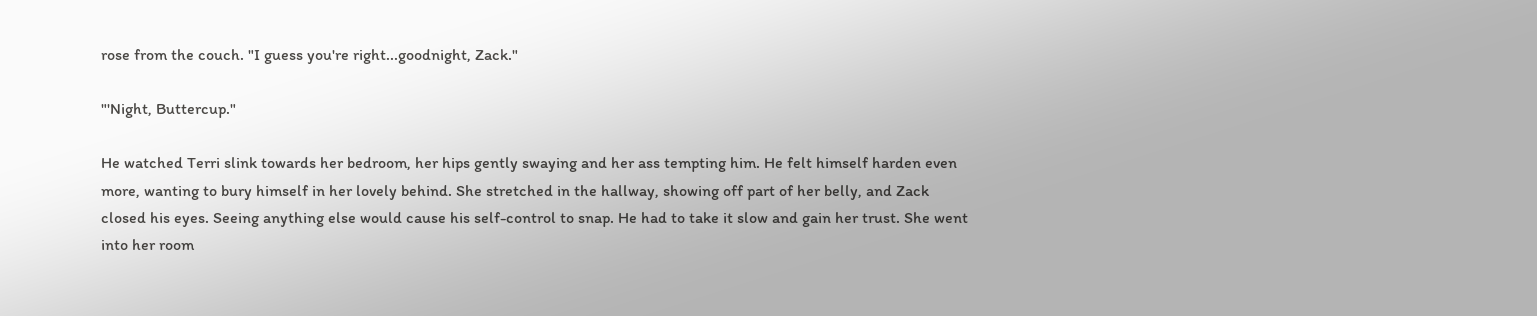rose from the couch. "I guess you're right...goodnight, Zack."

"'Night, Buttercup."

He watched Terri slink towards her bedroom, her hips gently swaying and her ass tempting him. He felt himself harden even more, wanting to bury himself in her lovely behind. She stretched in the hallway, showing off part of her belly, and Zack closed his eyes. Seeing anything else would cause his self-control to snap. He had to take it slow and gain her trust. She went into her room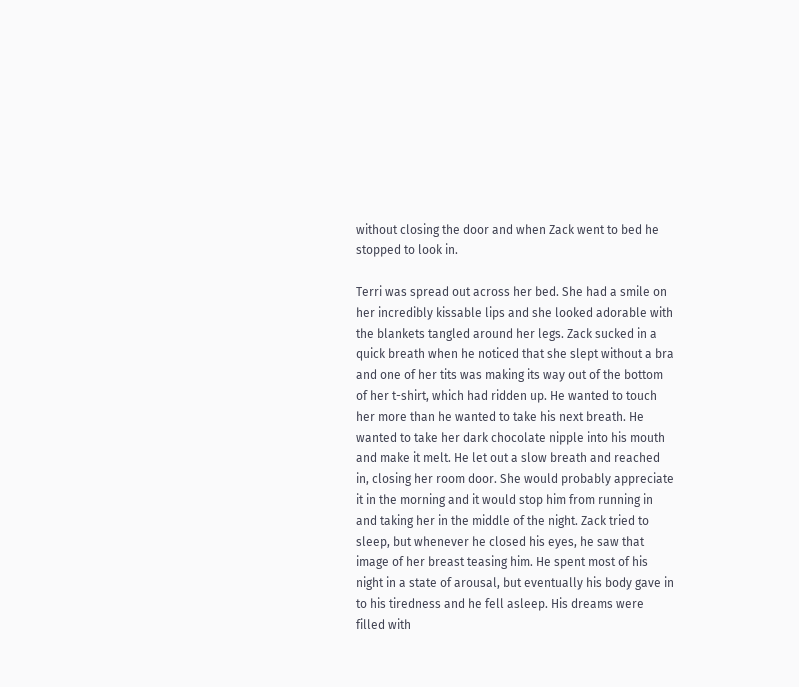without closing the door and when Zack went to bed he stopped to look in.

Terri was spread out across her bed. She had a smile on her incredibly kissable lips and she looked adorable with the blankets tangled around her legs. Zack sucked in a quick breath when he noticed that she slept without a bra and one of her tits was making its way out of the bottom of her t-shirt, which had ridden up. He wanted to touch her more than he wanted to take his next breath. He wanted to take her dark chocolate nipple into his mouth and make it melt. He let out a slow breath and reached in, closing her room door. She would probably appreciate it in the morning and it would stop him from running in and taking her in the middle of the night. Zack tried to sleep, but whenever he closed his eyes, he saw that image of her breast teasing him. He spent most of his night in a state of arousal, but eventually his body gave in to his tiredness and he fell asleep. His dreams were filled with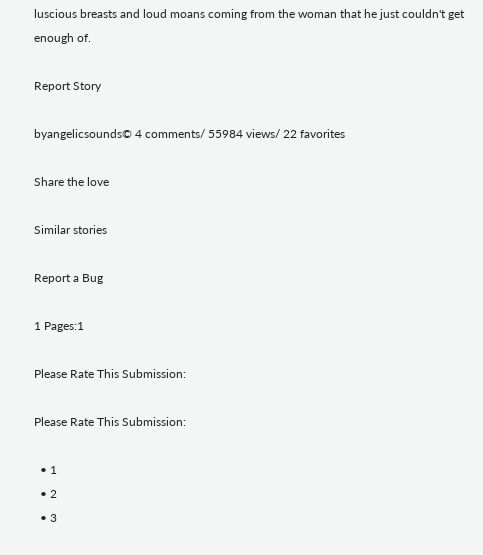luscious breasts and loud moans coming from the woman that he just couldn't get enough of.

Report Story

byangelicsounds© 4 comments/ 55984 views/ 22 favorites

Share the love

Similar stories

Report a Bug

1 Pages:1

Please Rate This Submission:

Please Rate This Submission:

  • 1
  • 2
  • 3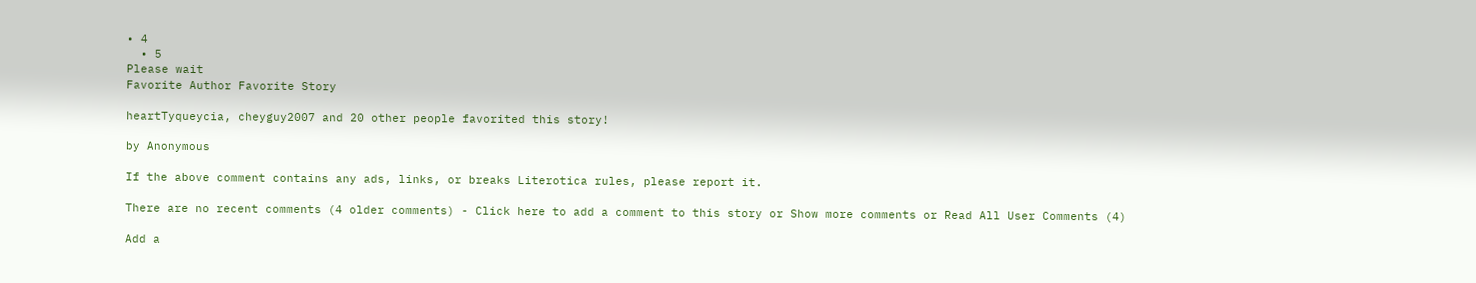• 4
  • 5
Please wait
Favorite Author Favorite Story

heartTyqueycia, cheyguy2007 and 20 other people favorited this story!

by Anonymous

If the above comment contains any ads, links, or breaks Literotica rules, please report it.

There are no recent comments (4 older comments) - Click here to add a comment to this story or Show more comments or Read All User Comments (4)

Add a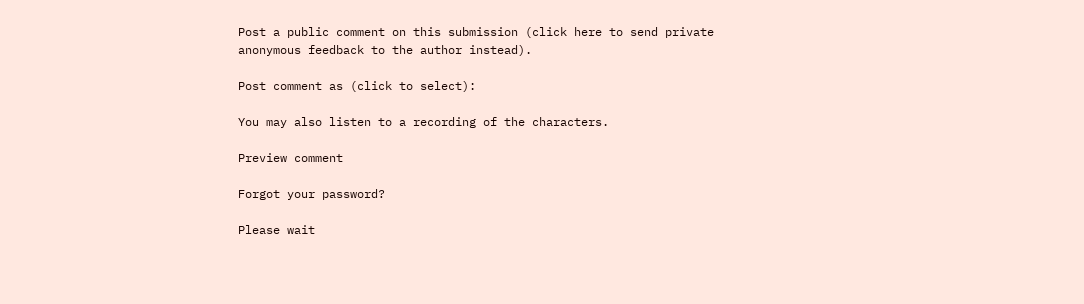Post a public comment on this submission (click here to send private anonymous feedback to the author instead).

Post comment as (click to select):

You may also listen to a recording of the characters.

Preview comment

Forgot your password?

Please wait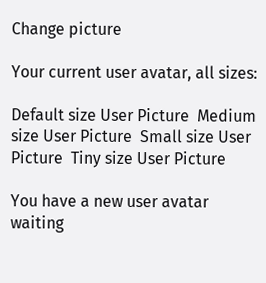Change picture

Your current user avatar, all sizes:

Default size User Picture  Medium size User Picture  Small size User Picture  Tiny size User Picture

You have a new user avatar waiting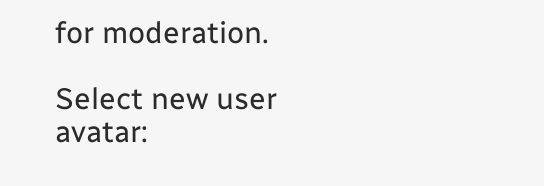for moderation.

Select new user avatar: